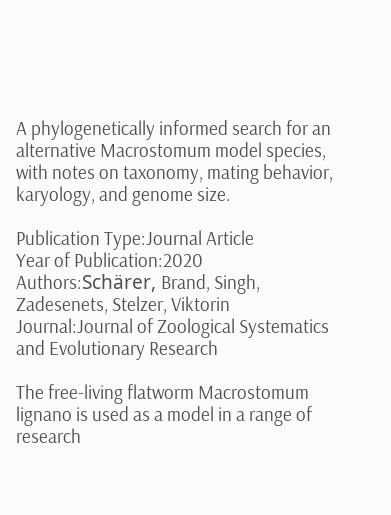A phylogenetically informed search for an alternative Macrostomum model species, with notes on taxonomy, mating behavior, karyology, and genome size.

Publication Type:Journal Article
Year of Publication:2020
Authors:Schärer, Brand, Singh, Zadesenets, Stelzer, Viktorin
Journal:Journal of Zoological Systematics and Evolutionary Research

The free-living flatworm Macrostomum lignano is used as a model in a range of research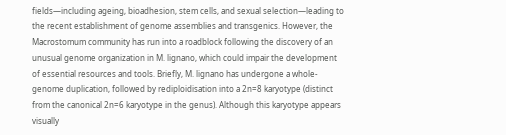fields—including ageing, bioadhesion, stem cells, and sexual selection—leading to the recent establishment of genome assemblies and transgenics. However, the Macrostomum community has run into a roadblock following the discovery of an unusual genome organization in M. lignano, which could impair the development of essential resources and tools. Briefly, M. lignano has undergone a whole-genome duplication, followed by rediploidisation into a 2n=8 karyotype (distinct from the canonical 2n=6 karyotype in the genus). Although this karyotype appears visually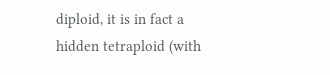diploid, it is in fact a hidden tetraploid (with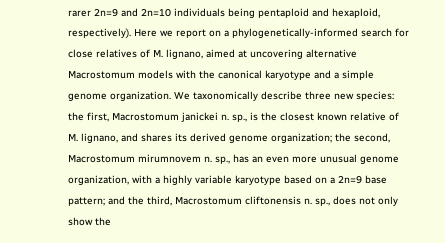rarer 2n=9 and 2n=10 individuals being pentaploid and hexaploid, respectively). Here we report on a phylogenetically-informed search for close relatives of M. lignano, aimed at uncovering alternative Macrostomum models with the canonical karyotype and a simple genome organization. We taxonomically describe three new species: the first, Macrostomum janickei n. sp., is the closest known relative of M. lignano, and shares its derived genome organization; the second, Macrostomum mirumnovem n. sp., has an even more unusual genome organization, with a highly variable karyotype based on a 2n=9 base pattern; and the third, Macrostomum cliftonensis n. sp., does not only show the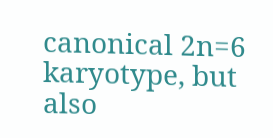canonical 2n=6 karyotype, but also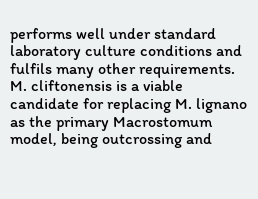performs well under standard laboratory culture conditions and fulfils many other requirements. M. cliftonensis is a viable candidate for replacing M. lignano as the primary Macrostomum model, being outcrossing and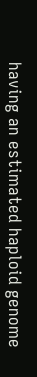having an estimated haploid genome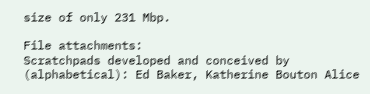size of only 231 Mbp.

File attachments:
Scratchpads developed and conceived by (alphabetical): Ed Baker, Katherine Bouton Alice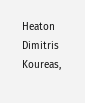Heaton Dimitris Koureas,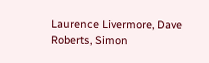Laurence Livermore, Dave Roberts, Simon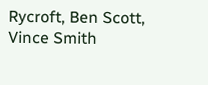Rycroft, Ben Scott, Vince Smith